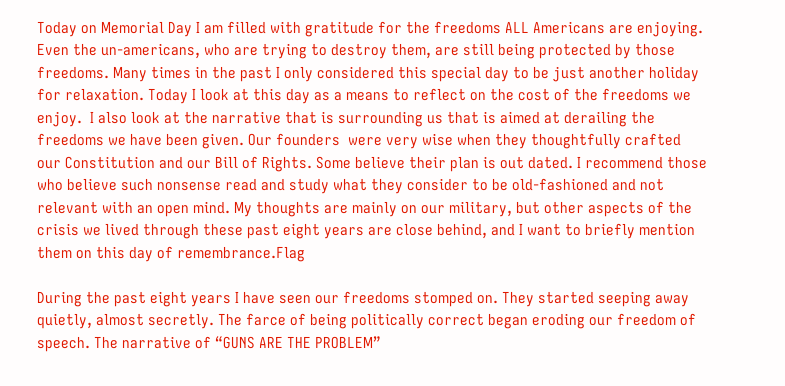Today on Memorial Day I am filled with gratitude for the freedoms ALL Americans are enjoying. Even the un-americans, who are trying to destroy them, are still being protected by those freedoms. Many times in the past I only considered this special day to be just another holiday for relaxation. Today I look at this day as a means to reflect on the cost of the freedoms we enjoy.  I also look at the narrative that is surrounding us that is aimed at derailing the freedoms we have been given. Our founders  were very wise when they thoughtfully crafted our Constitution and our Bill of Rights. Some believe their plan is out dated. I recommend those  who believe such nonsense read and study what they consider to be old-fashioned and not relevant with an open mind. My thoughts are mainly on our military, but other aspects of the crisis we lived through these past eight years are close behind, and I want to briefly mention them on this day of remembrance.Flag

During the past eight years I have seen our freedoms stomped on. They started seeping away quietly, almost secretly. The farce of being politically correct began eroding our freedom of speech. The narrative of “GUNS ARE THE PROBLEM”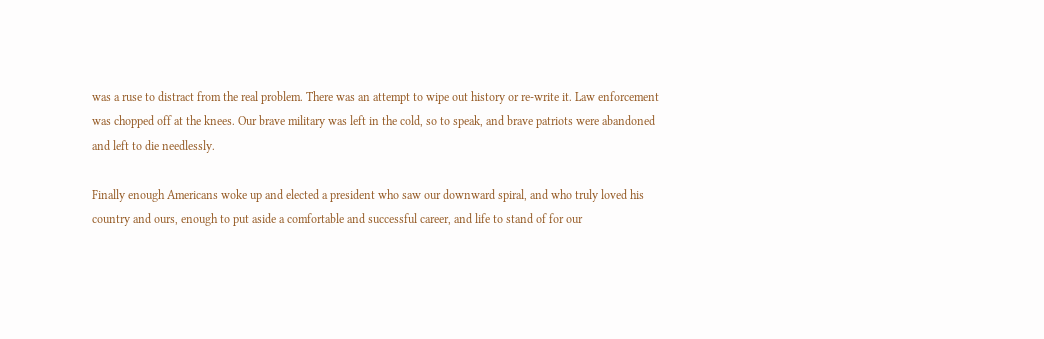was a ruse to distract from the real problem. There was an attempt to wipe out history or re-write it. Law enforcement was chopped off at the knees. Our brave military was left in the cold, so to speak, and brave patriots were abandoned and left to die needlessly.

Finally enough Americans woke up and elected a president who saw our downward spiral, and who truly loved his country and ours, enough to put aside a comfortable and successful career, and life to stand of for our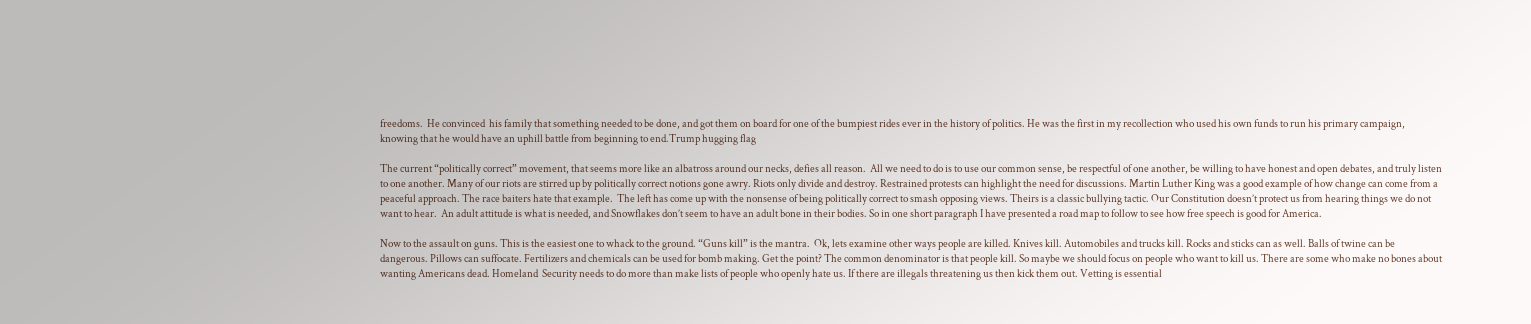freedoms.  He convinced  his family that something needed to be done, and got them on board for one of the bumpiest rides ever in the history of politics. He was the first in my recollection who used his own funds to run his primary campaign, knowing that he would have an uphill battle from beginning to end.Trump hugging flag

The current “politically correct” movement, that seems more like an albatross around our necks, defies all reason.  All we need to do is to use our common sense, be respectful of one another, be willing to have honest and open debates, and truly listen to one another. Many of our riots are stirred up by politically correct notions gone awry. Riots only divide and destroy. Restrained protests can highlight the need for discussions. Martin Luther King was a good example of how change can come from a peaceful approach. The race baiters hate that example.  The left has come up with the nonsense of being politically correct to smash opposing views. Theirs is a classic bullying tactic. Our Constitution doesn’t protect us from hearing things we do not want to hear.  An adult attitude is what is needed, and Snowflakes don’t seem to have an adult bone in their bodies. So in one short paragraph I have presented a road map to follow to see how free speech is good for America.

Now to the assault on guns. This is the easiest one to whack to the ground. “Guns kill” is the mantra.  Ok, lets examine other ways people are killed. Knives kill. Automobiles and trucks kill. Rocks and sticks can as well. Balls of twine can be dangerous. Pillows can suffocate. Fertilizers and chemicals can be used for bomb making. Get the point? The common denominator is that people kill. So maybe we should focus on people who want to kill us. There are some who make no bones about wanting Americans dead. Homeland  Security needs to do more than make lists of people who openly hate us. If there are illegals threatening us then kick them out. Vetting is essential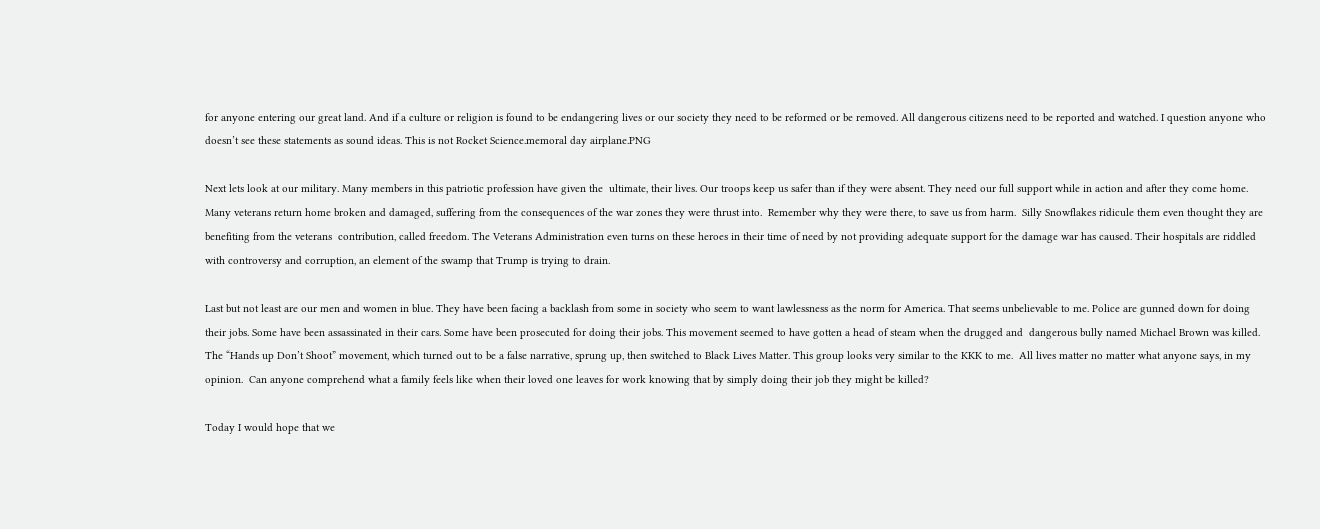for anyone entering our great land. And if a culture or religion is found to be endangering lives or our society they need to be reformed or be removed. All dangerous citizens need to be reported and watched. I question anyone who doesn’t see these statements as sound ideas. This is not Rocket Science.memoral day airplane.PNG

Next lets look at our military. Many members in this patriotic profession have given the  ultimate, their lives. Our troops keep us safer than if they were absent. They need our full support while in action and after they come home. Many veterans return home broken and damaged, suffering from the consequences of the war zones they were thrust into.  Remember why they were there, to save us from harm.  Silly Snowflakes ridicule them even thought they are benefiting from the veterans  contribution, called freedom. The Veterans Administration even turns on these heroes in their time of need by not providing adequate support for the damage war has caused. Their hospitals are riddled with controversy and corruption, an element of the swamp that Trump is trying to drain.

Last but not least are our men and women in blue. They have been facing a backlash from some in society who seem to want lawlessness as the norm for America. That seems unbelievable to me. Police are gunned down for doing their jobs. Some have been assassinated in their cars. Some have been prosecuted for doing their jobs. This movement seemed to have gotten a head of steam when the drugged and  dangerous bully named Michael Brown was killed.  The “Hands up Don’t Shoot” movement, which turned out to be a false narrative, sprung up, then switched to Black Lives Matter. This group looks very similar to the KKK to me.  All lives matter no matter what anyone says, in my opinion.  Can anyone comprehend what a family feels like when their loved one leaves for work knowing that by simply doing their job they might be killed?

Today I would hope that we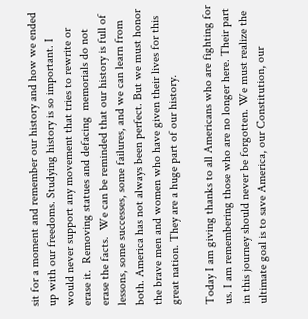sit for a moment and remember our history and how we ended up with our freedoms. Studying history is so important. I would never support any movement that tries to rewrite or erase it.  Removing statues and defacing  memorials do not erase the facts.  We can be reminded that our history is full of lessons, some successes, some failures, and we can learn from both. America has not always been perfect. But we must honor the brave men and women who have given their lives for this great nation. They are a huge part of our history.

Today I am giving thanks to all Americans who are fighting for us. I am remembering those who are no longer here. Their part in this journey should never be forgotten. We must realize the ultimate goal is to save America, our Constitution, our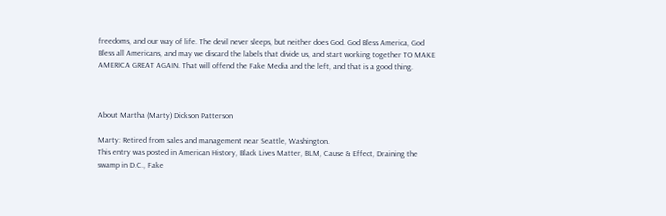freedoms, and our way of life. The devil never sleeps, but neither does God. God Bless America, God Bless all Americans, and may we discard the labels that divide us, and start working together TO MAKE AMERICA GREAT AGAIN. That will offend the Fake Media and the left, and that is a good thing.



About Martha (Marty) Dickson Patterson

Marty: Retired from sales and management near Seattle, Washington.
This entry was posted in American History, Black Lives Matter, BLM, Cause & Effect, Draining the swamp in D.C., Fake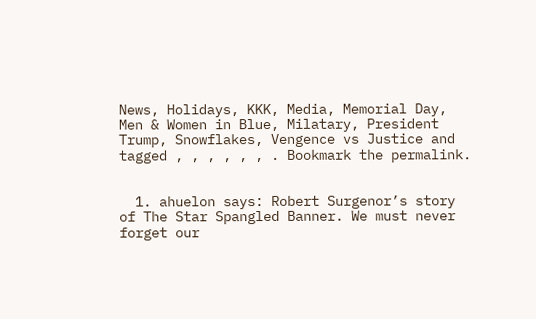News, Holidays, KKK, Media, Memorial Day, Men & Women in Blue, Milatary, President Trump, Snowflakes, Vengence vs Justice and tagged , , , , , , . Bookmark the permalink.


  1. ahuelon says: Robert Surgenor’s story of The Star Spangled Banner. We must never forget our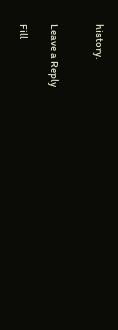history.


Leave a Reply

Fill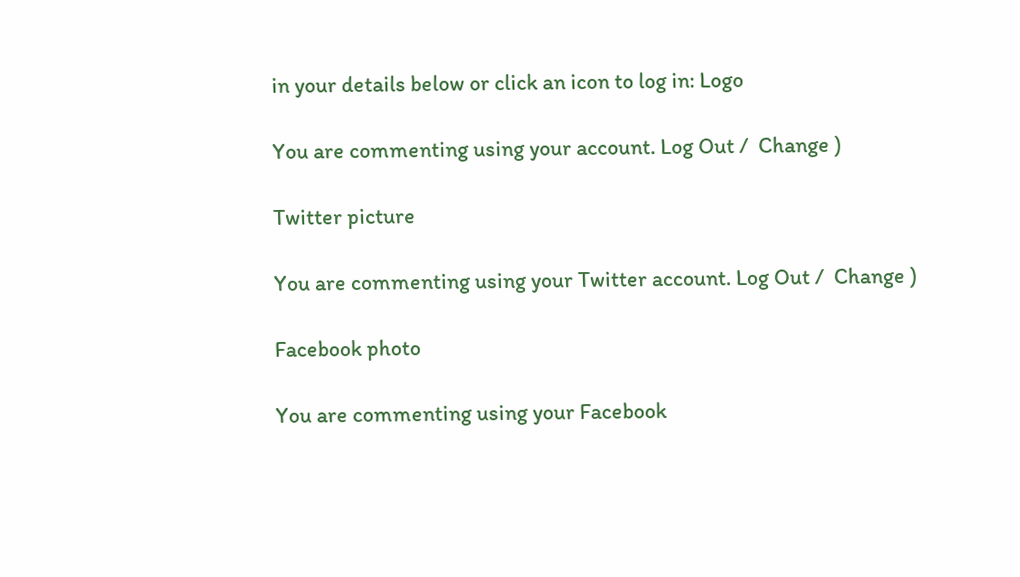in your details below or click an icon to log in: Logo

You are commenting using your account. Log Out /  Change )

Twitter picture

You are commenting using your Twitter account. Log Out /  Change )

Facebook photo

You are commenting using your Facebook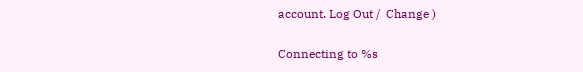account. Log Out /  Change )

Connecting to %s